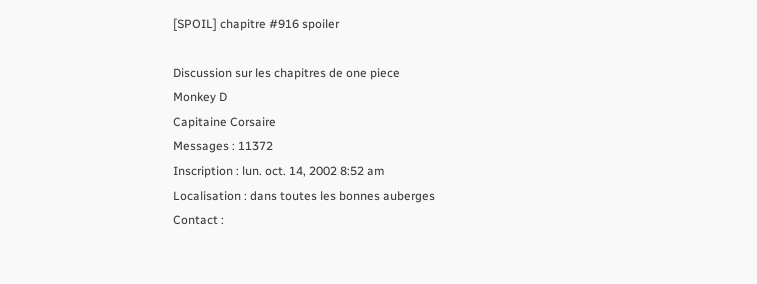[SPOIL] chapitre #916 spoiler

Discussion sur les chapitres de one piece
Monkey D
Capitaine Corsaire
Messages : 11372
Inscription : lun. oct. 14, 2002 8:52 am
Localisation : dans toutes les bonnes auberges
Contact :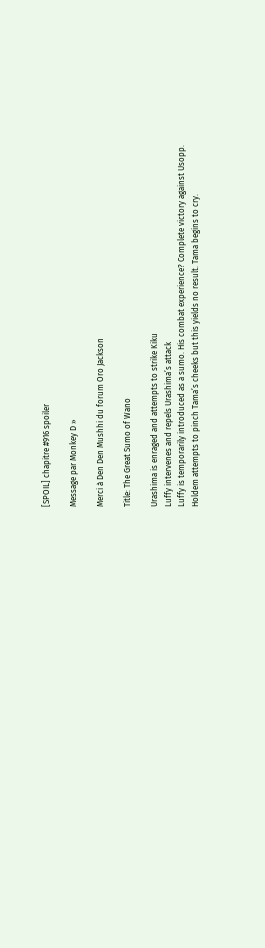[SPOIL] chapitre #916 spoiler

Message par Monkey D »

Merci à Den Den Mushhi du forum Oro Jackson

Title: The Great Sumo of Wano

Urashima is enraged and attempts to strike Kiku
Luffy intervenes and repels Urashima’s attack
Luffy is temporarily introduced as a sumo. His combat experience? Complete victory against Usopp.
Holdem attempts to pinch Tama’s cheeks but this yields no result. Tama begins to cry.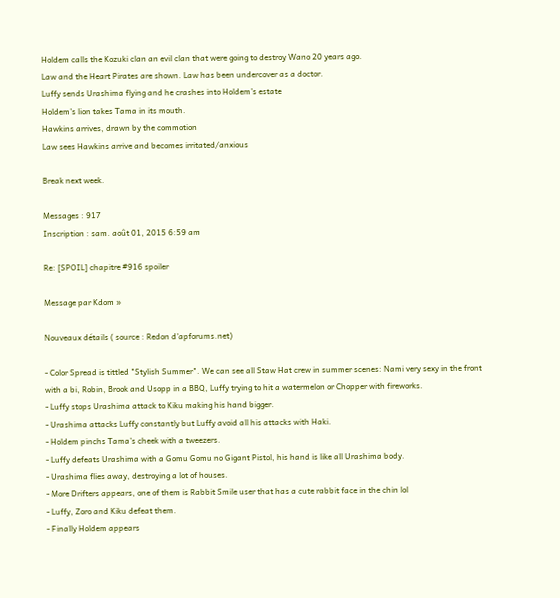Holdem calls the Kozuki clan an evil clan that were going to destroy Wano 20 years ago.
Law and the Heart Pirates are shown. Law has been undercover as a doctor.
Luffy sends Urashima flying and he crashes into Holdem’s estate
Holdem’s lion takes Tama in its mouth.
Hawkins arrives, drawn by the commotion
Law sees Hawkins arrive and becomes irritated/anxious

Break next week.

Messages : 917
Inscription : sam. août 01, 2015 6:59 am

Re: [SPOIL] chapitre #916 spoiler

Message par Kdom »

Nouveaux détails ( source : Redon d'apforums.net)

- Color Spread is tittled "Stylish Summer". We can see all Staw Hat crew in summer scenes: Nami very sexy in the front with a bi, Robin, Brook and Usopp in a BBQ, Luffy trying to hit a watermelon or Chopper with fireworks.
- Luffy stops Urashima attack to Kiku making his hand bigger.
- Urashima attacks Luffy constantly but Luffy avoid all his attacks with Haki.
- Holdem pinchs Tama’s cheek with a tweezers.
- Luffy defeats Urashima with a Gomu Gomu no Gigant Pistol, his hand is like all Urashima body.
- Urashima flies away, destroying a lot of houses.
- More Drifters appears, one of them is Rabbit Smile user that has a cute rabbit face in the chin lol
- Luffy, Zoro and Kiku defeat them.
- Finally Holdem appears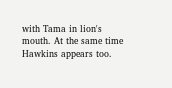with Tama in lion's mouth. At the same time Hawkins appears too.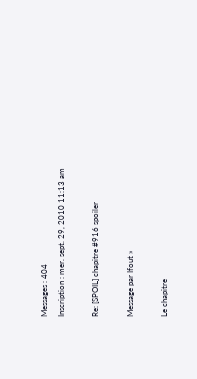Messages : 404
Inscription : mer. sept. 29, 2010 11:13 am

Re: [SPOIL] chapitre #916 spoiler

Message par Ifout »

Le chapitre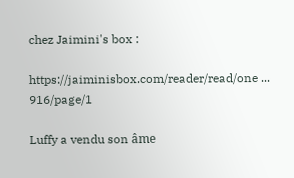chez Jaimini's box :

https://jaiminisbox.com/reader/read/one ... 916/page/1

Luffy a vendu son âme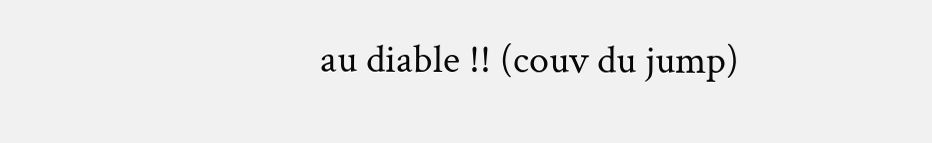au diable !! (couv du jump)